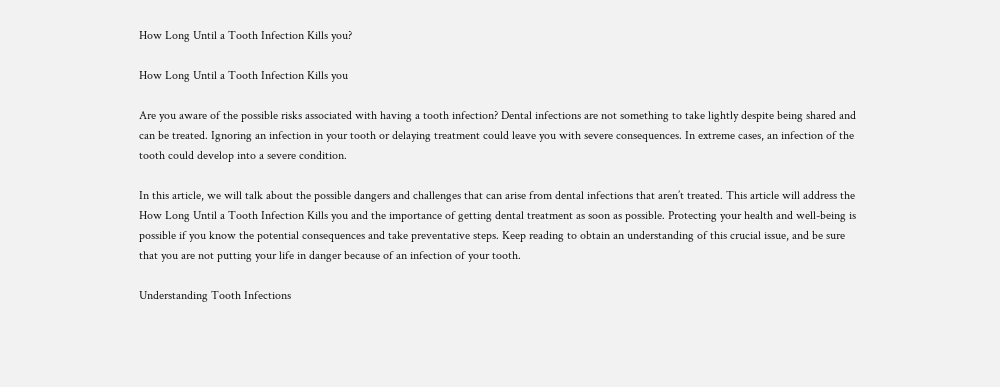How Long Until a Tooth Infection Kills you?

How Long Until a Tooth Infection Kills you

Are you aware of the possible risks associated with having a tooth infection? Dental infections are not something to take lightly despite being shared and can be treated. Ignoring an infection in your tooth or delaying treatment could leave you with severe consequences. In extreme cases, an infection of the tooth could develop into a severe condition.

In this article, we will talk about the possible dangers and challenges that can arise from dental infections that aren’t treated. This article will address the How Long Until a Tooth Infection Kills you and the importance of getting dental treatment as soon as possible. Protecting your health and well-being is possible if you know the potential consequences and take preventative steps. Keep reading to obtain an understanding of this crucial issue, and be sure that you are not putting your life in danger because of an infection of your tooth.

Understanding Tooth Infections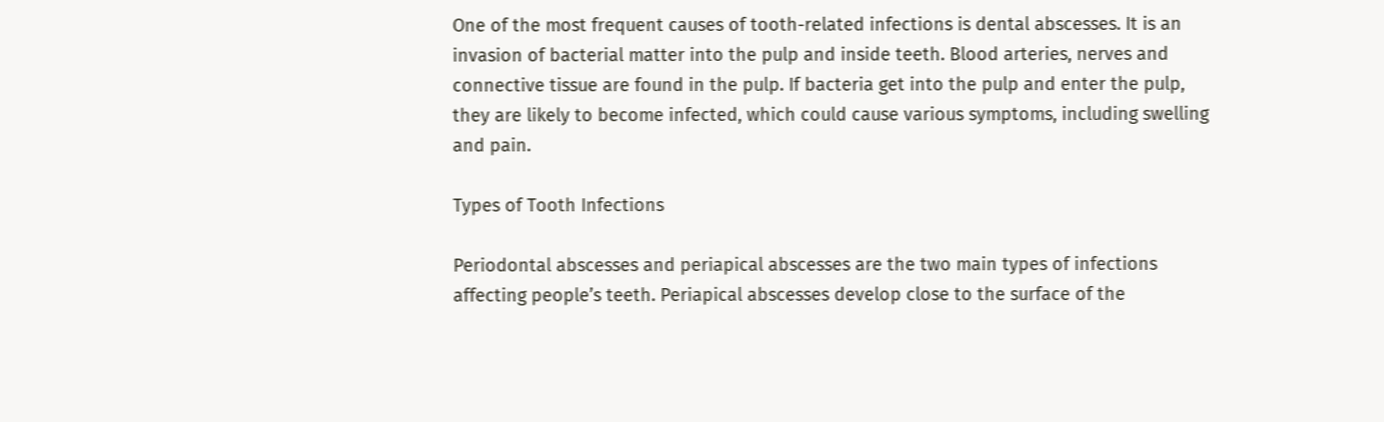One of the most frequent causes of tooth-related infections is dental abscesses. It is an invasion of bacterial matter into the pulp and inside teeth. Blood arteries, nerves and connective tissue are found in the pulp. If bacteria get into the pulp and enter the pulp, they are likely to become infected, which could cause various symptoms, including swelling and pain.

Types of Tooth Infections

Periodontal abscesses and periapical abscesses are the two main types of infections affecting people’s teeth. Periapical abscesses develop close to the surface of the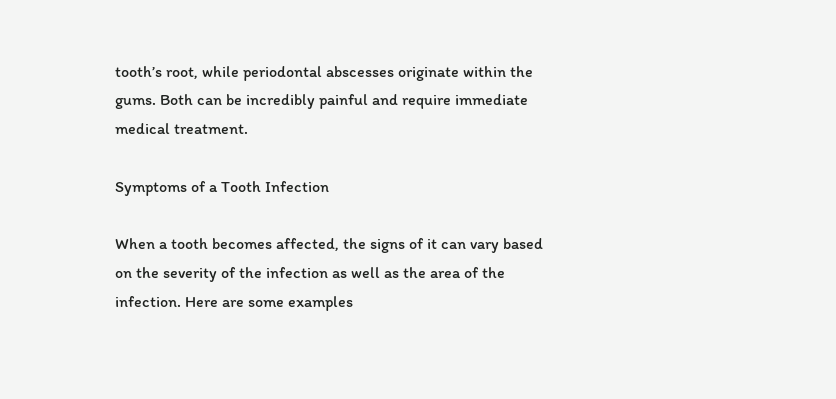tooth’s root, while periodontal abscesses originate within the gums. Both can be incredibly painful and require immediate medical treatment.

Symptoms of a Tooth Infection

When a tooth becomes affected, the signs of it can vary based on the severity of the infection as well as the area of the infection. Here are some examples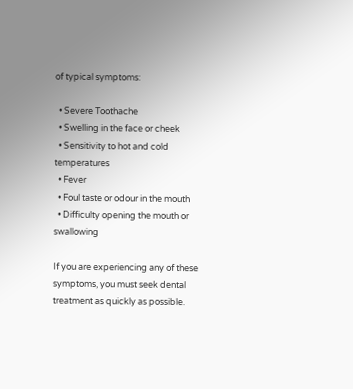of typical symptoms:

  • Severe Toothache
  • Swelling in the face or cheek
  • Sensitivity to hot and cold temperatures
  • Fever
  • Foul taste or odour in the mouth
  • Difficulty opening the mouth or swallowing

If you are experiencing any of these symptoms, you must seek dental treatment as quickly as possible.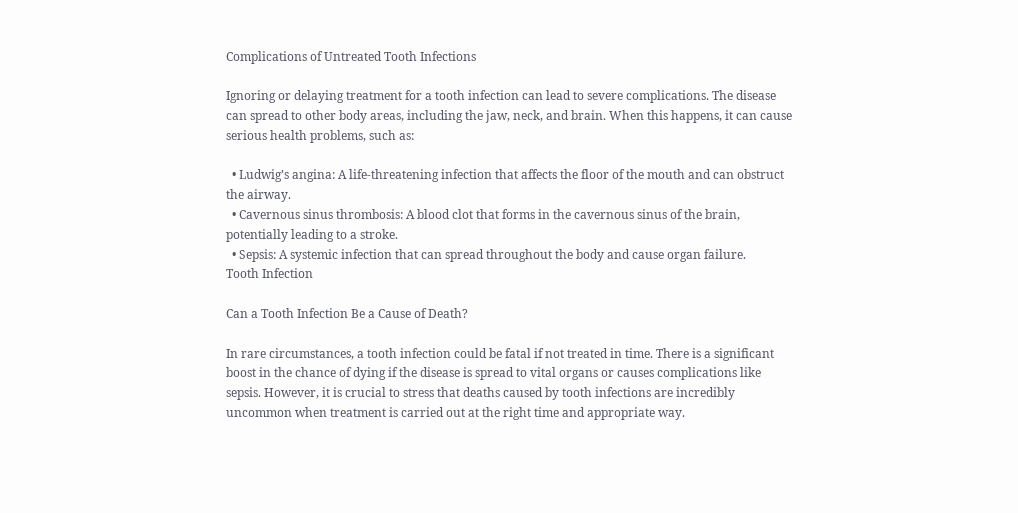Complications of Untreated Tooth Infections

Ignoring or delaying treatment for a tooth infection can lead to severe complications. The disease can spread to other body areas, including the jaw, neck, and brain. When this happens, it can cause serious health problems, such as:

  • Ludwig’s angina: A life-threatening infection that affects the floor of the mouth and can obstruct the airway.
  • Cavernous sinus thrombosis: A blood clot that forms in the cavernous sinus of the brain, potentially leading to a stroke.
  • Sepsis: A systemic infection that can spread throughout the body and cause organ failure.
Tooth Infection

Can a Tooth Infection Be a Cause of Death?

In rare circumstances, a tooth infection could be fatal if not treated in time. There is a significant boost in the chance of dying if the disease is spread to vital organs or causes complications like sepsis. However, it is crucial to stress that deaths caused by tooth infections are incredibly uncommon when treatment is carried out at the right time and appropriate way.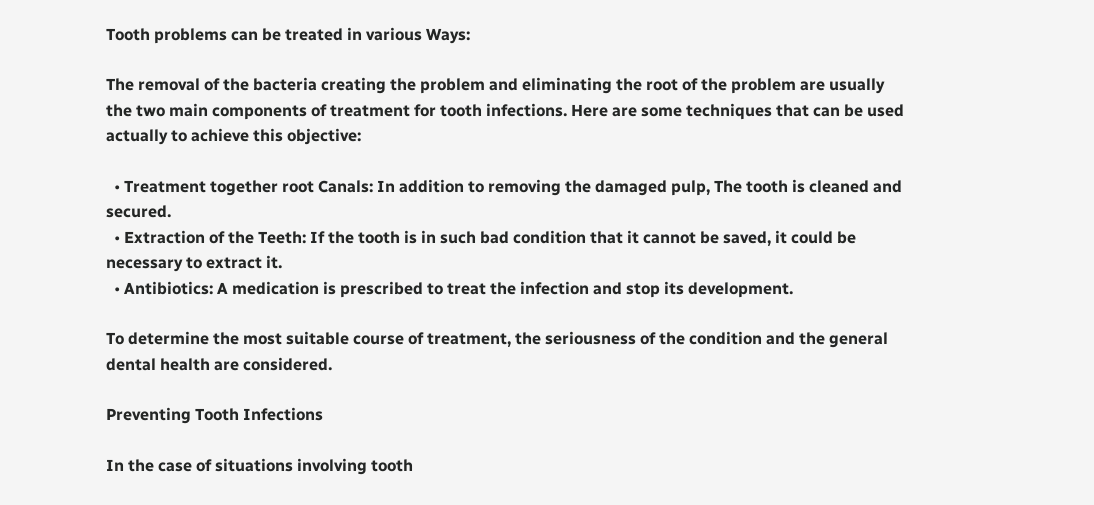Tooth problems can be treated in various Ways:

The removal of the bacteria creating the problem and eliminating the root of the problem are usually the two main components of treatment for tooth infections. Here are some techniques that can be used actually to achieve this objective:

  • Treatment together root Canals: In addition to removing the damaged pulp, The tooth is cleaned and secured.
  • Extraction of the Teeth: If the tooth is in such bad condition that it cannot be saved, it could be necessary to extract it.
  • Antibiotics: A medication is prescribed to treat the infection and stop its development.

To determine the most suitable course of treatment, the seriousness of the condition and the general dental health are considered.

Preventing Tooth Infections

In the case of situations involving tooth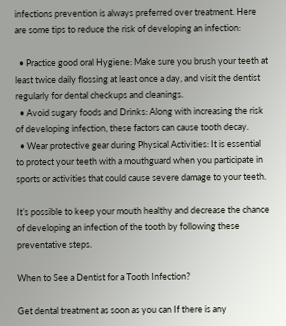infections prevention is always preferred over treatment. Here are some tips to reduce the risk of developing an infection:

  • Practice good oral Hygiene: Make sure you brush your teeth at least twice daily flossing at least once a day, and visit the dentist regularly for dental checkups and cleanings.
  • Avoid sugary foods and Drinks: Along with increasing the risk of developing infection, these factors can cause tooth decay.
  • Wear protective gear during Physical Activities: It is essential to protect your teeth with a mouthguard when you participate in sports or activities that could cause severe damage to your teeth.

It’s possible to keep your mouth healthy and decrease the chance of developing an infection of the tooth by following these preventative steps.

When to See a Dentist for a Tooth Infection?

Get dental treatment as soon as you can If there is any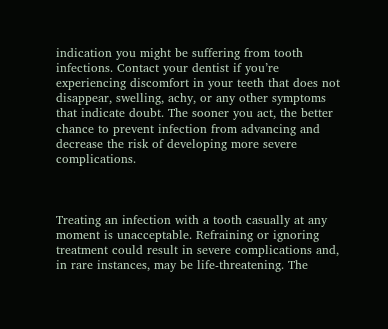indication you might be suffering from tooth infections. Contact your dentist if you’re experiencing discomfort in your teeth that does not disappear, swelling, achy, or any other symptoms that indicate doubt. The sooner you act, the better chance to prevent infection from advancing and decrease the risk of developing more severe complications.



Treating an infection with a tooth casually at any moment is unacceptable. Refraining or ignoring treatment could result in severe complications and, in rare instances, may be life-threatening. The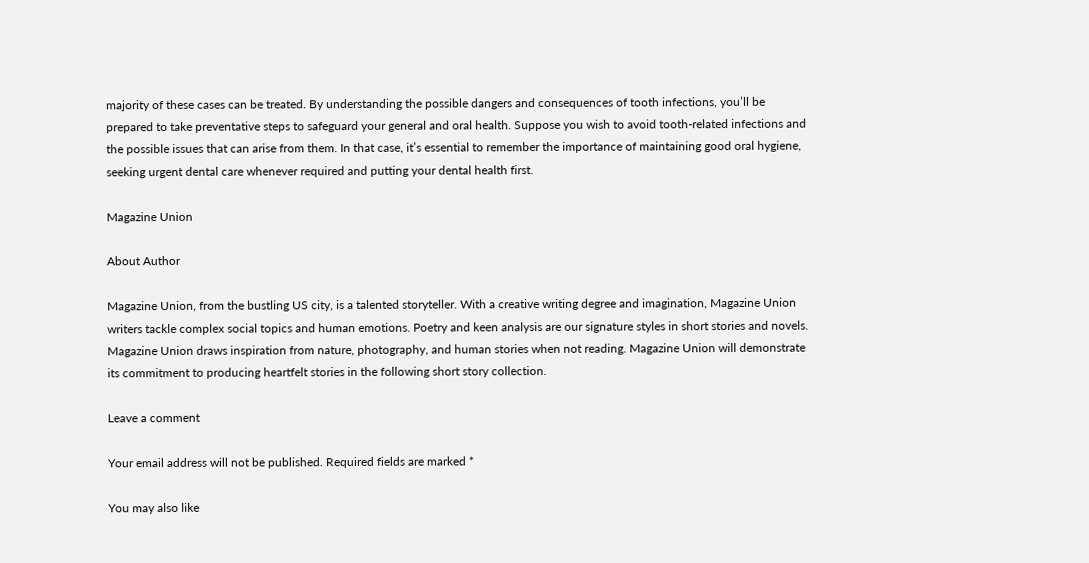majority of these cases can be treated. By understanding the possible dangers and consequences of tooth infections, you’ll be prepared to take preventative steps to safeguard your general and oral health. Suppose you wish to avoid tooth-related infections and the possible issues that can arise from them. In that case, it’s essential to remember the importance of maintaining good oral hygiene, seeking urgent dental care whenever required and putting your dental health first.

Magazine Union

About Author

Magazine Union, from the bustling US city, is a talented storyteller. With a creative writing degree and imagination, Magazine Union writers tackle complex social topics and human emotions. Poetry and keen analysis are our signature styles in short stories and novels. Magazine Union draws inspiration from nature, photography, and human stories when not reading. Magazine Union will demonstrate its commitment to producing heartfelt stories in the following short story collection.

Leave a comment

Your email address will not be published. Required fields are marked *

You may also like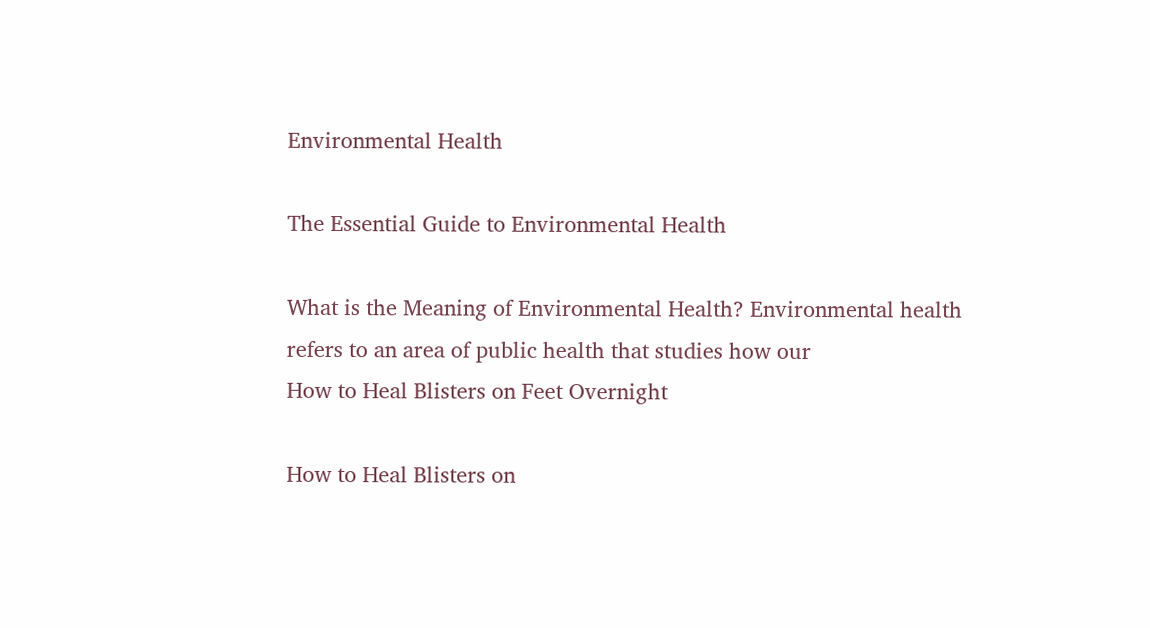Environmental Health

The Essential Guide to Environmental Health

What is the Meaning of Environmental Health? Environmental health refers to an area of public health that studies how our
How to Heal Blisters on Feet Overnight

How to Heal Blisters on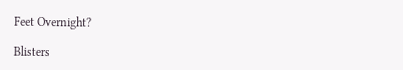Feet Overnight?

Blisters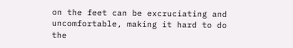on the feet can be excruciating and uncomfortable, making it hard to do the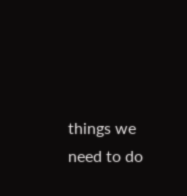things we need to do